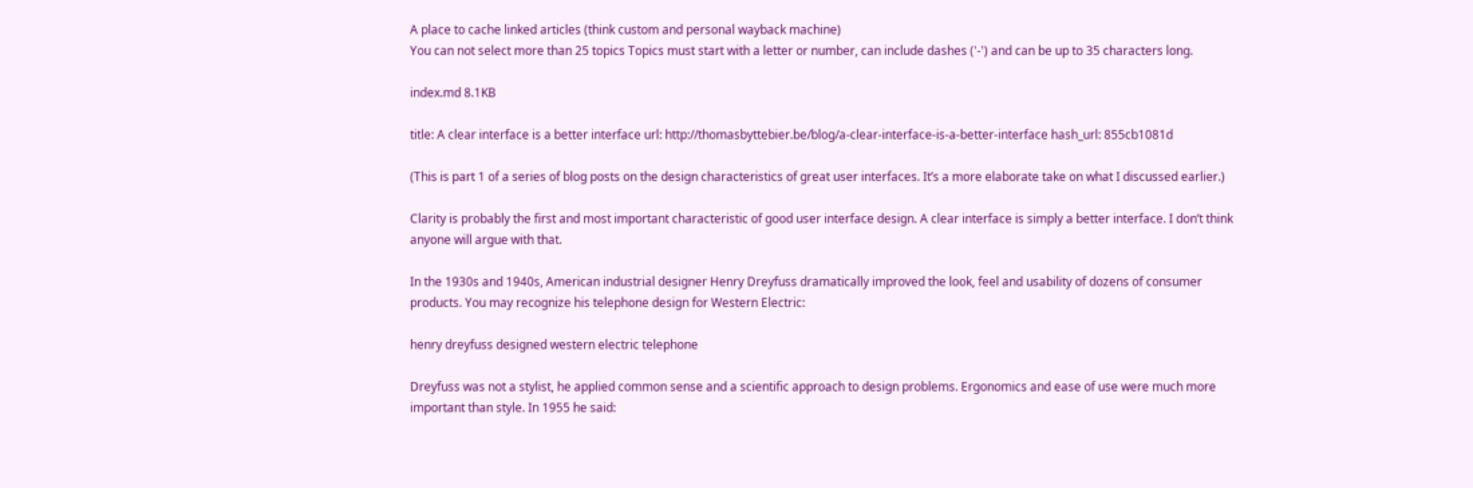A place to cache linked articles (think custom and personal wayback machine)
You can not select more than 25 topics Topics must start with a letter or number, can include dashes ('-') and can be up to 35 characters long.

index.md 8.1KB

title: A clear interface is a better interface url: http://thomasbyttebier.be/blog/a-clear-interface-is-a-better-interface hash_url: 855cb1081d

(This is part 1 of a series of blog posts on the design characteristics of great user interfaces. It’s a more elaborate take on what I discussed earlier.)

Clarity is probably the first and most important characteristic of good user interface design. A clear interface is simply a better interface. I don’t think anyone will argue with that.

In the 1930s and 1940s, American industrial designer Henry Dreyfuss dramatically improved the look, feel and usability of dozens of consumer products. You may recognize his telephone design for Western Electric:

henry dreyfuss designed western electric telephone

Dreyfuss was not a stylist, he applied common sense and a scientific approach to design problems. Ergonomics and ease of use were much more important than style. In 1955 he said: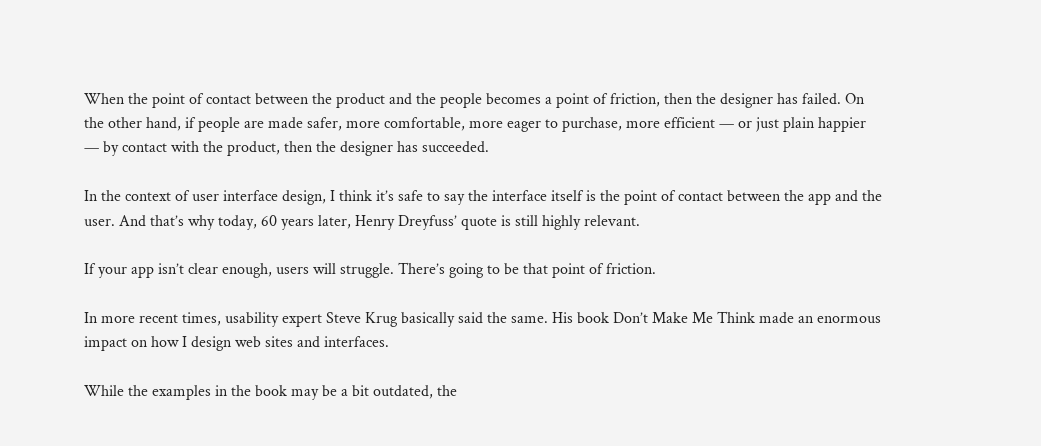When the point of contact between the product and the people becomes a point of friction, then the designer has failed. On the other hand, if people are made safer, more comfortable, more eager to purchase, more efficient — or just plain happier — by contact with the product, then the designer has succeeded.

In the context of user interface design, I think it’s safe to say the interface itself is the point of contact between the app and the user. And that’s why today, 60 years later, Henry Dreyfuss’ quote is still highly relevant.

If your app isn’t clear enough, users will struggle. There’s going to be that point of friction.

In more recent times, usability expert Steve Krug basically said the same. His book Don’t Make Me Think made an enormous impact on how I design web sites and interfaces.

While the examples in the book may be a bit outdated, the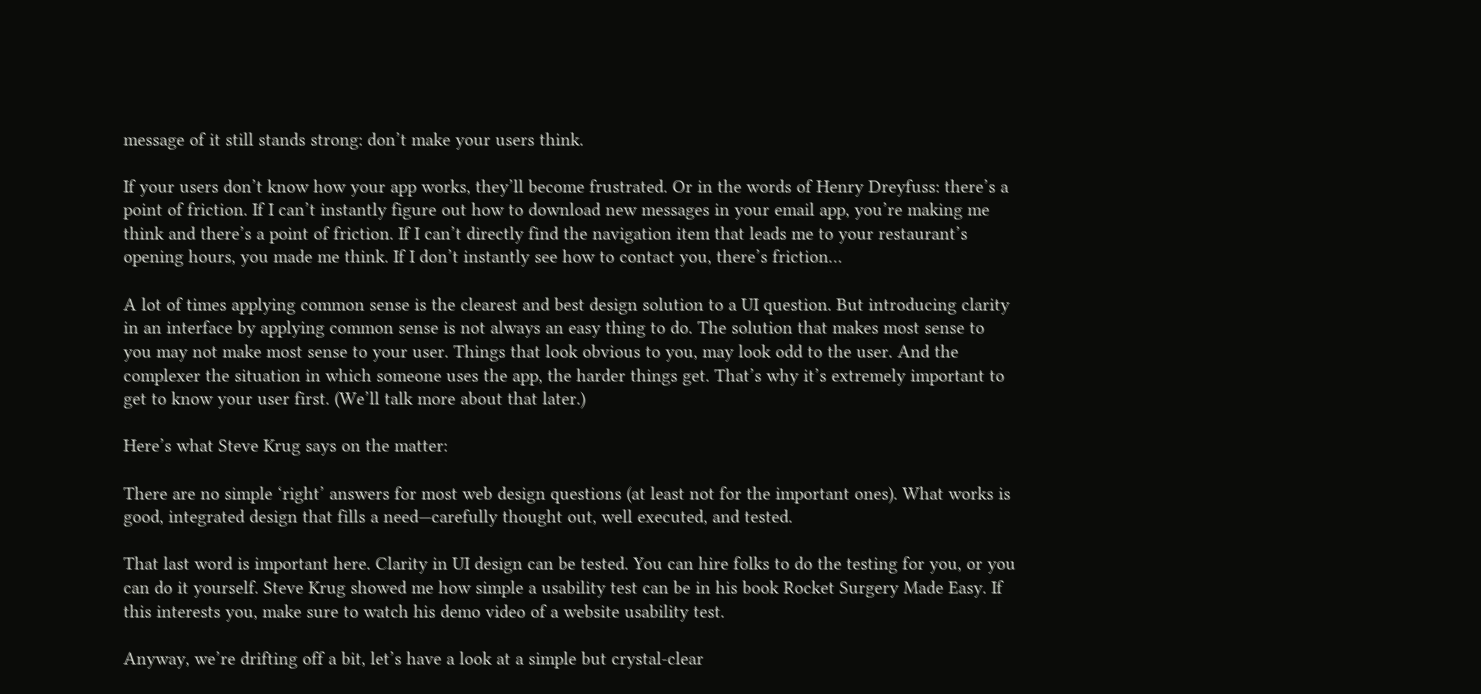message of it still stands strong: don’t make your users think.

If your users don’t know how your app works, they’ll become frustrated. Or in the words of Henry Dreyfuss: there’s a point of friction. If I can’t instantly figure out how to download new messages in your email app, you’re making me think and there’s a point of friction. If I can’t directly find the navigation item that leads me to your restaurant’s opening hours, you made me think. If I don’t instantly see how to contact you, there’s friction…

A lot of times applying common sense is the clearest and best design solution to a UI question. But introducing clarity in an interface by applying common sense is not always an easy thing to do. The solution that makes most sense to you may not make most sense to your user. Things that look obvious to you, may look odd to the user. And the complexer the situation in which someone uses the app, the harder things get. That’s why it’s extremely important to get to know your user first. (We’ll talk more about that later.)

Here’s what Steve Krug says on the matter:

There are no simple ‘right’ answers for most web design questions (at least not for the important ones). What works is good, integrated design that fills a need—carefully thought out, well executed, and tested.

That last word is important here. Clarity in UI design can be tested. You can hire folks to do the testing for you, or you can do it yourself. Steve Krug showed me how simple a usability test can be in his book Rocket Surgery Made Easy. If this interests you, make sure to watch his demo video of a website usability test.

Anyway, we’re drifting off a bit, let’s have a look at a simple but crystal-clear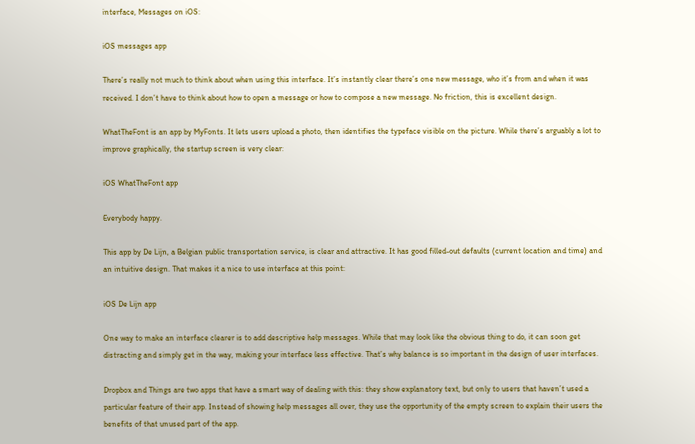interface, Messages on iOS:

iOS messages app

There’s really not much to think about when using this interface. It’s instantly clear there’s one new message, who it’s from and when it was received. I don’t have to think about how to open a message or how to compose a new message. No friction, this is excellent design.

WhatTheFont is an app by MyFonts. It lets users upload a photo, then identifies the typeface visible on the picture. While there’s arguably a lot to improve graphically, the startup screen is very clear:

iOS WhatTheFont app

Everybody happy.

This app by De Lijn, a Belgian public transportation service, is clear and attractive. It has good filled-out defaults (current location and time) and an intuitive design. That makes it a nice to use interface at this point:

iOS De Lijn app

One way to make an interface clearer is to add descriptive help messages. While that may look like the obvious thing to do, it can soon get distracting and simply get in the way, making your interface less effective. That’s why balance is so important in the design of user interfaces.

Dropbox and Things are two apps that have a smart way of dealing with this: they show explanatory text, but only to users that haven’t used a particular feature of their app. Instead of showing help messages all over, they use the opportunity of the empty screen to explain their users the benefits of that unused part of the app.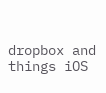dropbox and things iOS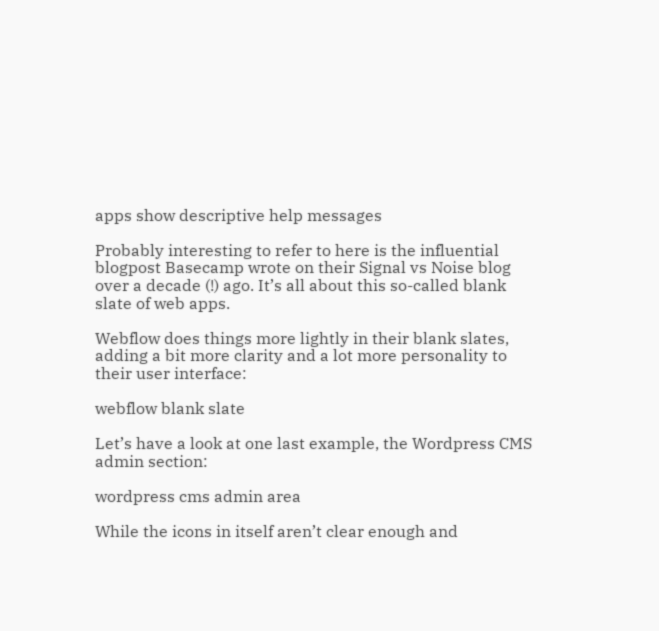apps show descriptive help messages

Probably interesting to refer to here is the influential blogpost Basecamp wrote on their Signal vs Noise blog over a decade (!) ago. It’s all about this so-called blank slate of web apps.

Webflow does things more lightly in their blank slates, adding a bit more clarity and a lot more personality to their user interface:

webflow blank slate

Let’s have a look at one last example, the Wordpress CMS admin section:

wordpress cms admin area

While the icons in itself aren’t clear enough and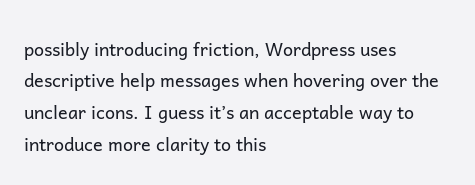possibly introducing friction, Wordpress uses descriptive help messages when hovering over the unclear icons. I guess it’s an acceptable way to introduce more clarity to this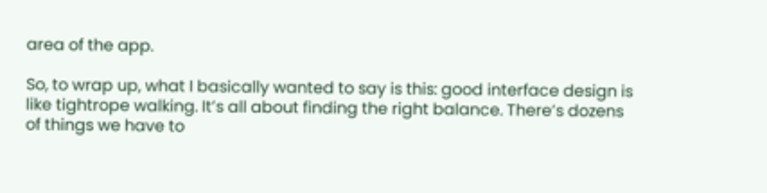area of the app.

So, to wrap up, what I basically wanted to say is this: good interface design is like tightrope walking. It’s all about finding the right balance. There’s dozens of things we have to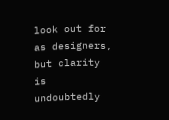look out for as designers, but clarity is undoubtedly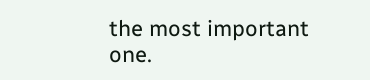the most important one.